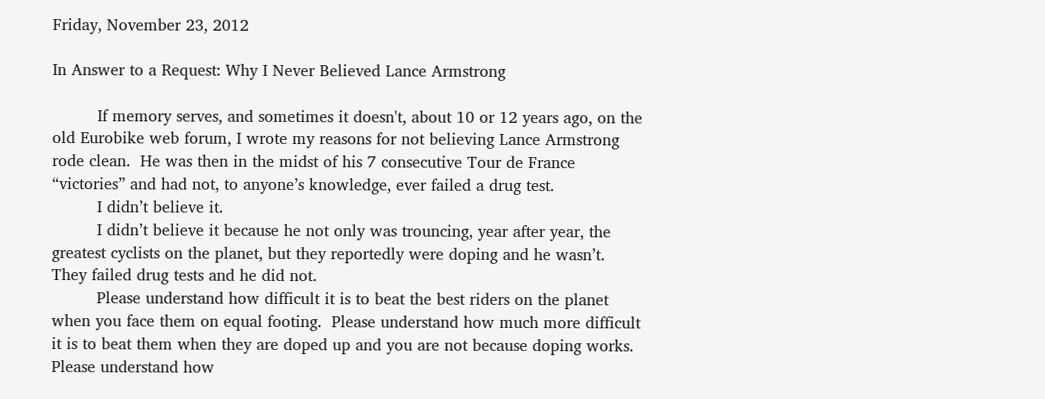Friday, November 23, 2012

In Answer to a Request: Why I Never Believed Lance Armstrong

         If memory serves, and sometimes it doesn't, about 10 or 12 years ago, on the old Eurobike web forum, I wrote my reasons for not believing Lance Armstrong rode clean.  He was then in the midst of his 7 consecutive Tour de France “victories” and had not, to anyone’s knowledge, ever failed a drug test.
         I didn’t believe it.
         I didn’t believe it because he not only was trouncing, year after year, the greatest cyclists on the planet, but they reportedly were doping and he wasn’t.  They failed drug tests and he did not.
         Please understand how difficult it is to beat the best riders on the planet when you face them on equal footing.  Please understand how much more difficult it is to beat them when they are doped up and you are not because doping works.  Please understand how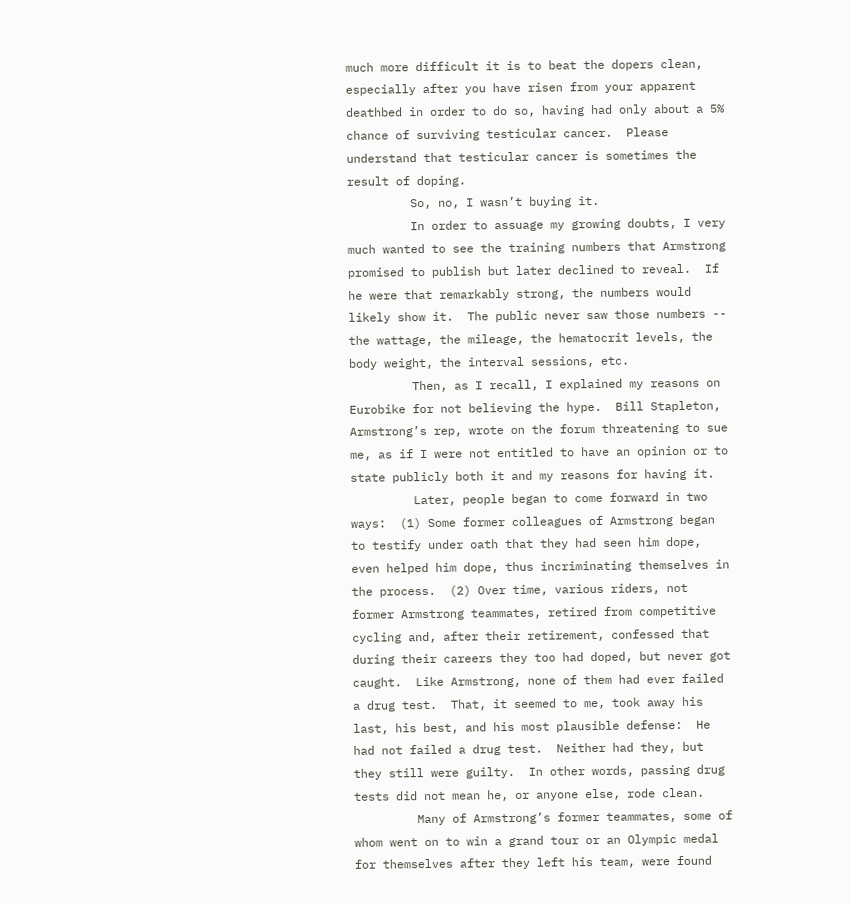much more difficult it is to beat the dopers clean, especially after you have risen from your apparent deathbed in order to do so, having had only about a 5% chance of surviving testicular cancer.  Please understand that testicular cancer is sometimes the result of doping.
         So, no, I wasn’t buying it.
         In order to assuage my growing doubts, I very much wanted to see the training numbers that Armstrong promised to publish but later declined to reveal.  If he were that remarkably strong, the numbers would likely show it.  The public never saw those numbers -- the wattage, the mileage, the hematocrit levels, the body weight, the interval sessions, etc.
         Then, as I recall, I explained my reasons on Eurobike for not believing the hype.  Bill Stapleton, Armstrong’s rep, wrote on the forum threatening to sue me, as if I were not entitled to have an opinion or to state publicly both it and my reasons for having it.
         Later, people began to come forward in two ways:  (1) Some former colleagues of Armstrong began to testify under oath that they had seen him dope, even helped him dope, thus incriminating themselves in the process.  (2) Over time, various riders, not former Armstrong teammates, retired from competitive cycling and, after their retirement, confessed that during their careers they too had doped, but never got caught.  Like Armstrong, none of them had ever failed a drug test.  That, it seemed to me, took away his last, his best, and his most plausible defense:  He had not failed a drug test.  Neither had they, but they still were guilty.  In other words, passing drug tests did not mean he, or anyone else, rode clean.
         Many of Armstrong’s former teammates, some of whom went on to win a grand tour or an Olympic medal for themselves after they left his team, were found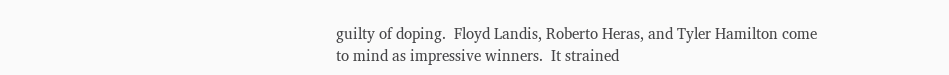guilty of doping.  Floyd Landis, Roberto Heras, and Tyler Hamilton come to mind as impressive winners.  It strained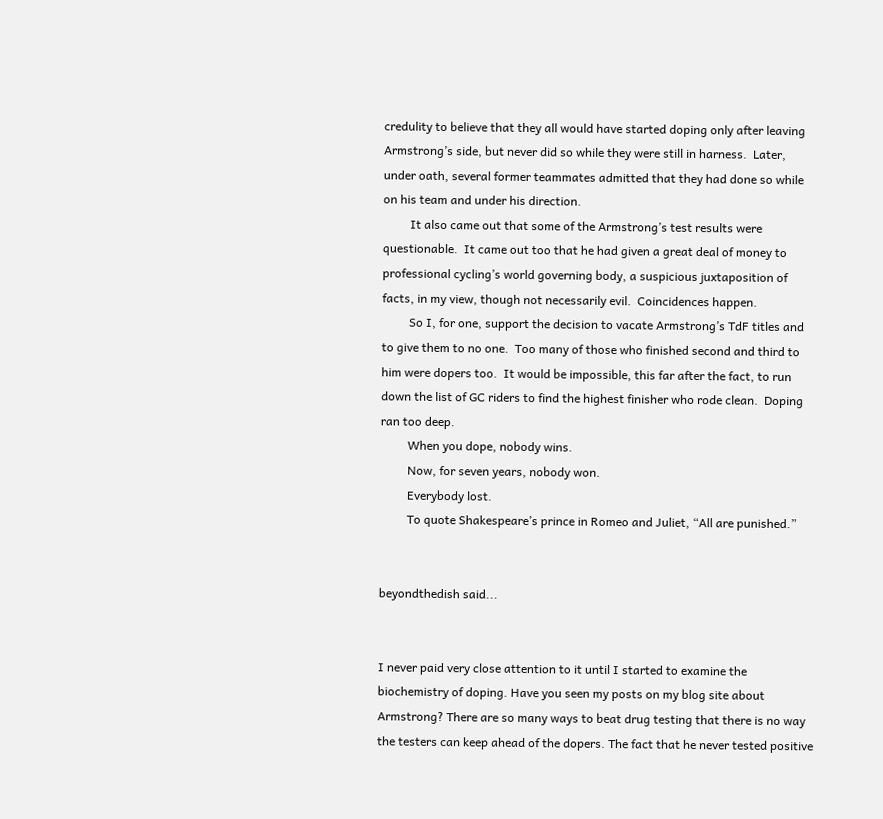credulity to believe that they all would have started doping only after leaving Armstrong’s side, but never did so while they were still in harness.  Later, under oath, several former teammates admitted that they had done so while on his team and under his direction.
         It also came out that some of the Armstrong’s test results were questionable.  It came out too that he had given a great deal of money to professional cycling’s world governing body, a suspicious juxtaposition of facts, in my view, though not necessarily evil.  Coincidences happen.
         So I, for one, support the decision to vacate Armstrong’s TdF titles and to give them to no one.  Too many of those who finished second and third to him were dopers too.  It would be impossible, this far after the fact, to run down the list of GC riders to find the highest finisher who rode clean.  Doping ran too deep.
         When you dope, nobody wins.
         Now, for seven years, nobody won.
         Everybody lost.
         To quote Shakespeare’s prince in Romeo and Juliet, “All are punished.”


beyondthedish said...


I never paid very close attention to it until I started to examine the biochemistry of doping. Have you seen my posts on my blog site about Armstrong? There are so many ways to beat drug testing that there is no way the testers can keep ahead of the dopers. The fact that he never tested positive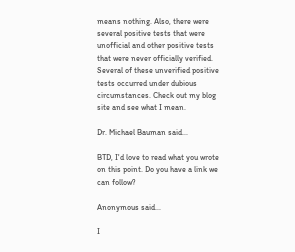means nothing. Also, there were several positive tests that were unofficial and other positive tests that were never officially verified. Several of these unverified positive tests occurred under dubious circumstances. Check out my blog site and see what I mean.

Dr. Michael Bauman said...

BTD, I'd love to read what you wrote on this point. Do you have a link we can follow?

Anonymous said...

I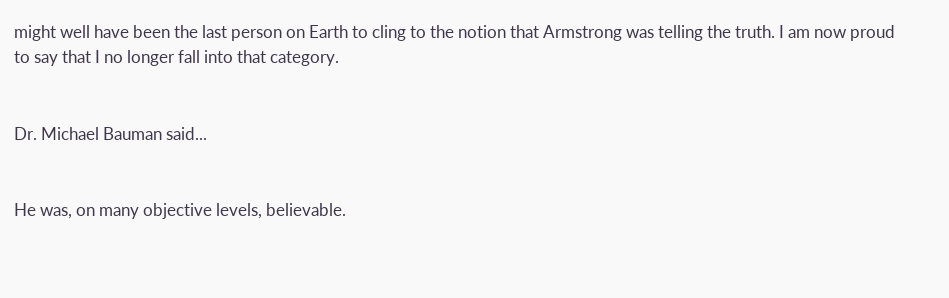might well have been the last person on Earth to cling to the notion that Armstrong was telling the truth. I am now proud to say that I no longer fall into that category.


Dr. Michael Bauman said...


He was, on many objective levels, believable.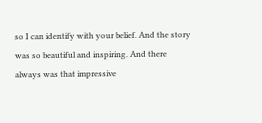so I can identify with your belief. And the story was so beautiful and inspiring. And there always was that impressive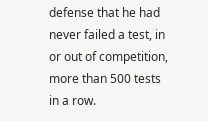defense that he had never failed a test, in or out of competition, more than 500 tests in a row.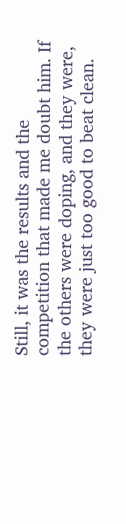Still, it was the results and the competition that made me doubt him. If the others were doping, and they were, they were just too good to beat clean.